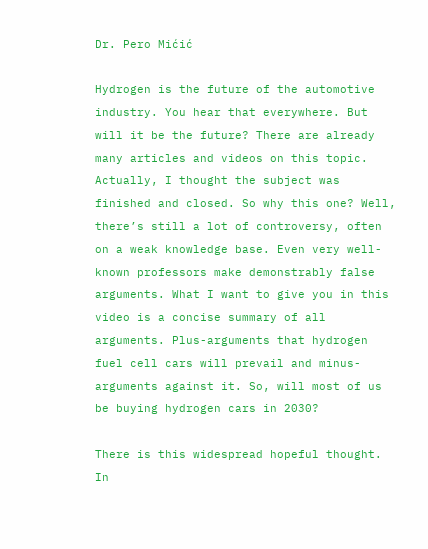Dr. Pero Mićić

Hydrogen is the future of the automotive industry. You hear that everywhere. But will it be the future? There are already many articles and videos on this topic. Actually, I thought the subject was finished and closed. So why this one? Well, there’s still a lot of controversy, often on a weak knowledge base. Even very well-known professors make demonstrably false arguments. What I want to give you in this video is a concise summary of all arguments. Plus-arguments that hydrogen fuel cell cars will prevail and minus-arguments against it. So, will most of us be buying hydrogen cars in 2030?

There is this widespread hopeful thought. In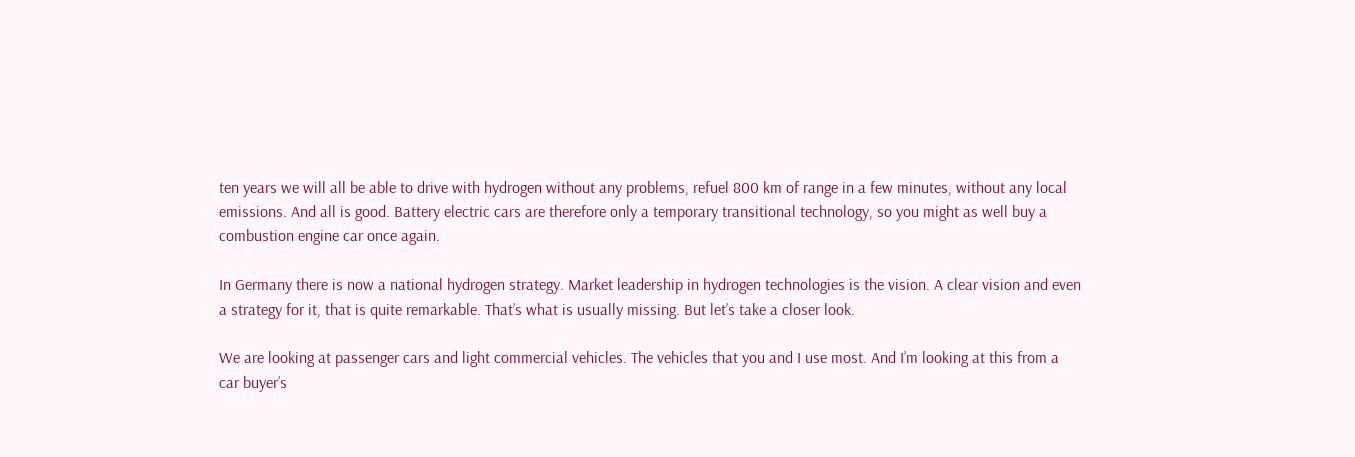ten years we will all be able to drive with hydrogen without any problems, refuel 800 km of range in a few minutes, without any local emissions. And all is good. Battery electric cars are therefore only a temporary transitional technology, so you might as well buy a combustion engine car once again.

In Germany there is now a national hydrogen strategy. Market leadership in hydrogen technologies is the vision. A clear vision and even a strategy for it, that is quite remarkable. That’s what is usually missing. But let’s take a closer look.

We are looking at passenger cars and light commercial vehicles. The vehicles that you and I use most. And I’m looking at this from a car buyer’s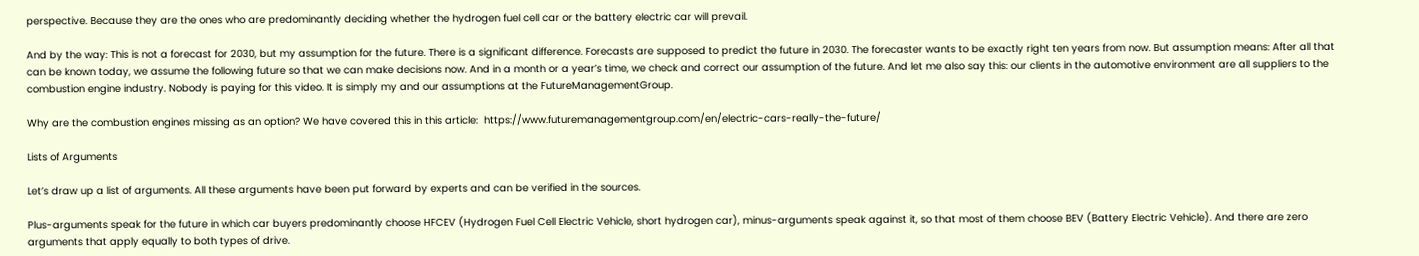perspective. Because they are the ones who are predominantly deciding whether the hydrogen fuel cell car or the battery electric car will prevail.

And by the way: This is not a forecast for 2030, but my assumption for the future. There is a significant difference. Forecasts are supposed to predict the future in 2030. The forecaster wants to be exactly right ten years from now. But assumption means: After all that can be known today, we assume the following future so that we can make decisions now. And in a month or a year’s time, we check and correct our assumption of the future. And let me also say this: our clients in the automotive environment are all suppliers to the combustion engine industry. Nobody is paying for this video. It is simply my and our assumptions at the FutureManagementGroup.

Why are the combustion engines missing as an option? We have covered this in this article:  https://www.futuremanagementgroup.com/en/electric-cars-really-the-future/

Lists of Arguments

Let’s draw up a list of arguments. All these arguments have been put forward by experts and can be verified in the sources.

Plus-arguments speak for the future in which car buyers predominantly choose HFCEV (Hydrogen Fuel Cell Electric Vehicle, short hydrogen car), minus-arguments speak against it, so that most of them choose BEV (Battery Electric Vehicle). And there are zero arguments that apply equally to both types of drive.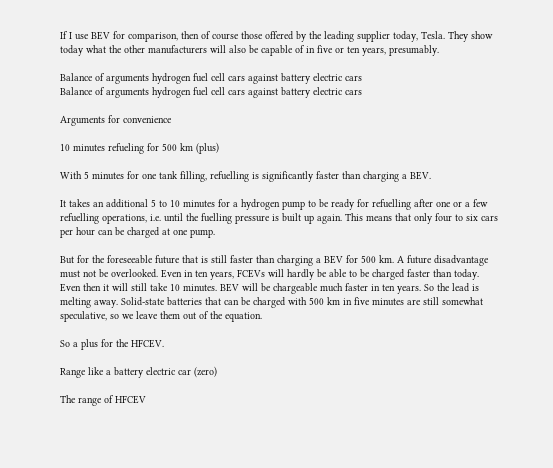If I use BEV for comparison, then of course those offered by the leading supplier today, Tesla. They show today what the other manufacturers will also be capable of in five or ten years, presumably.

Balance of arguments hydrogen fuel cell cars against battery electric cars
Balance of arguments hydrogen fuel cell cars against battery electric cars

Arguments for convenience

10 minutes refueling for 500 km (plus)

With 5 minutes for one tank filling, refuelling is significantly faster than charging a BEV.

It takes an additional 5 to 10 minutes for a hydrogen pump to be ready for refuelling after one or a few refuelling operations, i.e. until the fuelling pressure is built up again. This means that only four to six cars per hour can be charged at one pump.

But for the foreseeable future that is still faster than charging a BEV for 500 km. A future disadvantage must not be overlooked. Even in ten years, FCEVs will hardly be able to be charged faster than today. Even then it will still take 10 minutes. BEV will be chargeable much faster in ten years. So the lead is melting away. Solid-state batteries that can be charged with 500 km in five minutes are still somewhat speculative, so we leave them out of the equation.

So a plus for the HFCEV.

Range like a battery electric car (zero)

The range of HFCEV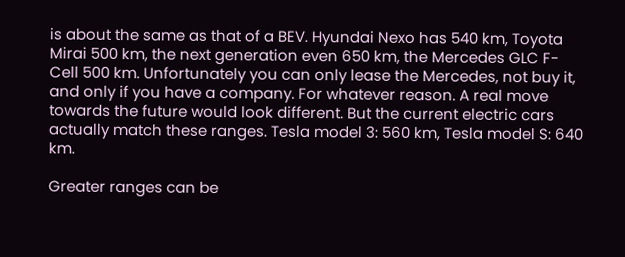is about the same as that of a BEV. Hyundai Nexo has 540 km, Toyota Mirai 500 km, the next generation even 650 km, the Mercedes GLC F-Cell 500 km. Unfortunately you can only lease the Mercedes, not buy it, and only if you have a company. For whatever reason. A real move towards the future would look different. But the current electric cars actually match these ranges. Tesla model 3: 560 km, Tesla model S: 640 km.

Greater ranges can be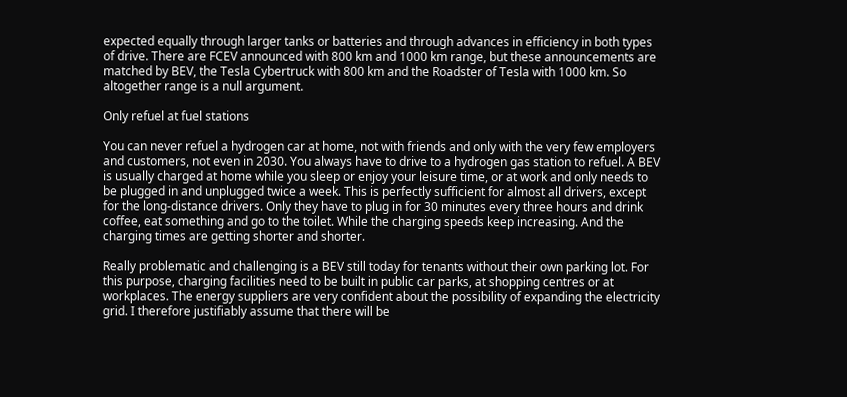expected equally through larger tanks or batteries and through advances in efficiency in both types of drive. There are FCEV announced with 800 km and 1000 km range, but these announcements are matched by BEV, the Tesla Cybertruck with 800 km and the Roadster of Tesla with 1000 km. So altogether range is a null argument.

Only refuel at fuel stations

You can never refuel a hydrogen car at home, not with friends and only with the very few employers and customers, not even in 2030. You always have to drive to a hydrogen gas station to refuel. A BEV is usually charged at home while you sleep or enjoy your leisure time, or at work and only needs to be plugged in and unplugged twice a week. This is perfectly sufficient for almost all drivers, except for the long-distance drivers. Only they have to plug in for 30 minutes every three hours and drink coffee, eat something and go to the toilet. While the charging speeds keep increasing. And the charging times are getting shorter and shorter.

Really problematic and challenging is a BEV still today for tenants without their own parking lot. For this purpose, charging facilities need to be built in public car parks, at shopping centres or at workplaces. The energy suppliers are very confident about the possibility of expanding the electricity grid. I therefore justifiably assume that there will be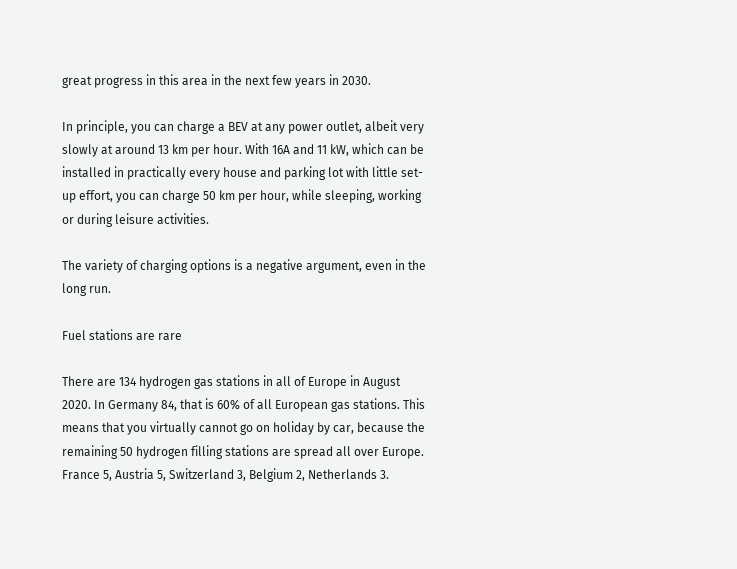great progress in this area in the next few years in 2030.

In principle, you can charge a BEV at any power outlet, albeit very slowly at around 13 km per hour. With 16A and 11 kW, which can be installed in practically every house and parking lot with little set-up effort, you can charge 50 km per hour, while sleeping, working or during leisure activities.

The variety of charging options is a negative argument, even in the long run.

Fuel stations are rare

There are 134 hydrogen gas stations in all of Europe in August 2020. In Germany 84, that is 60% of all European gas stations. This means that you virtually cannot go on holiday by car, because the remaining 50 hydrogen filling stations are spread all over Europe. France 5, Austria 5, Switzerland 3, Belgium 2, Netherlands 3.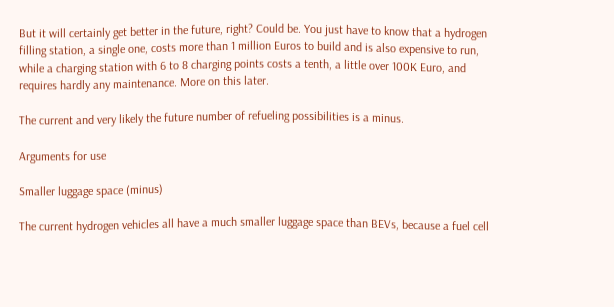But it will certainly get better in the future, right? Could be. You just have to know that a hydrogen filling station, a single one, costs more than 1 million Euros to build and is also expensive to run, while a charging station with 6 to 8 charging points costs a tenth, a little over 100K Euro, and requires hardly any maintenance. More on this later.

The current and very likely the future number of refueling possibilities is a minus.

Arguments for use

Smaller luggage space (minus)

The current hydrogen vehicles all have a much smaller luggage space than BEVs, because a fuel cell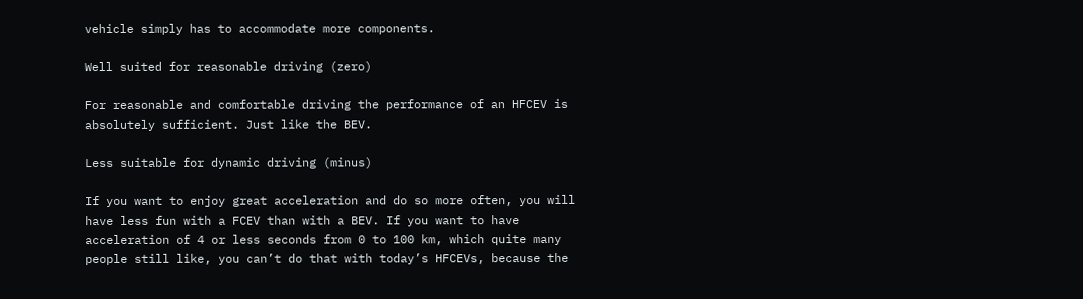vehicle simply has to accommodate more components.

Well suited for reasonable driving (zero)

For reasonable and comfortable driving the performance of an HFCEV is absolutely sufficient. Just like the BEV.

Less suitable for dynamic driving (minus)

If you want to enjoy great acceleration and do so more often, you will have less fun with a FCEV than with a BEV. If you want to have acceleration of 4 or less seconds from 0 to 100 km, which quite many people still like, you can’t do that with today’s HFCEVs, because the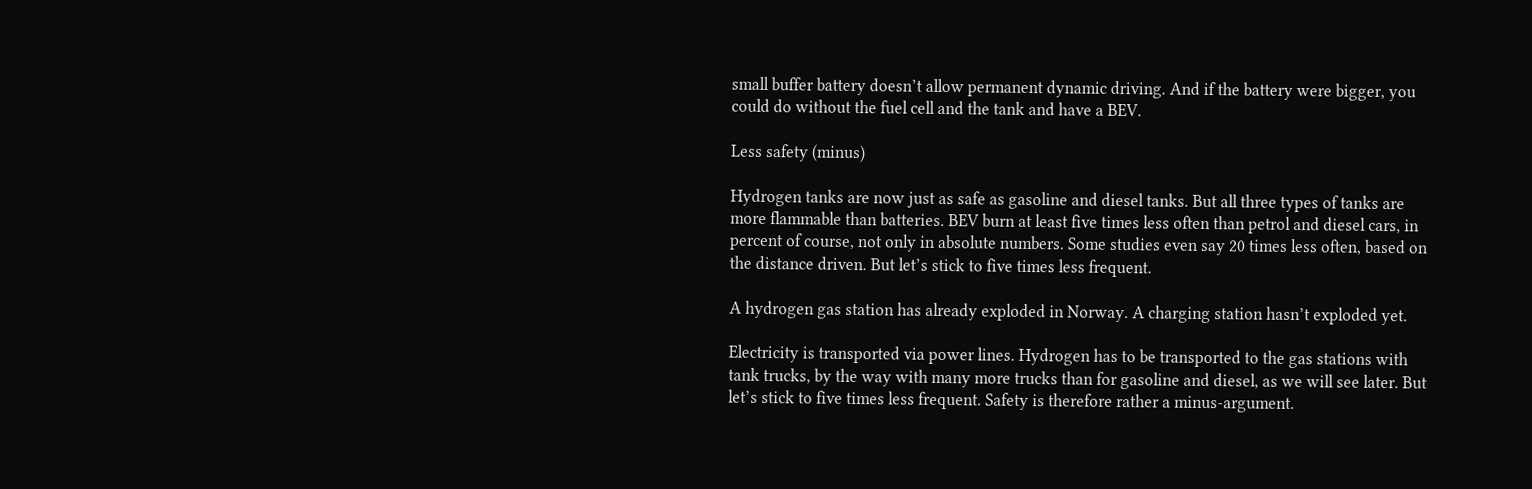small buffer battery doesn’t allow permanent dynamic driving. And if the battery were bigger, you could do without the fuel cell and the tank and have a BEV.

Less safety (minus)

Hydrogen tanks are now just as safe as gasoline and diesel tanks. But all three types of tanks are more flammable than batteries. BEV burn at least five times less often than petrol and diesel cars, in percent of course, not only in absolute numbers. Some studies even say 20 times less often, based on the distance driven. But let’s stick to five times less frequent.

A hydrogen gas station has already exploded in Norway. A charging station hasn’t exploded yet.

Electricity is transported via power lines. Hydrogen has to be transported to the gas stations with tank trucks, by the way with many more trucks than for gasoline and diesel, as we will see later. But let’s stick to five times less frequent. Safety is therefore rather a minus-argument.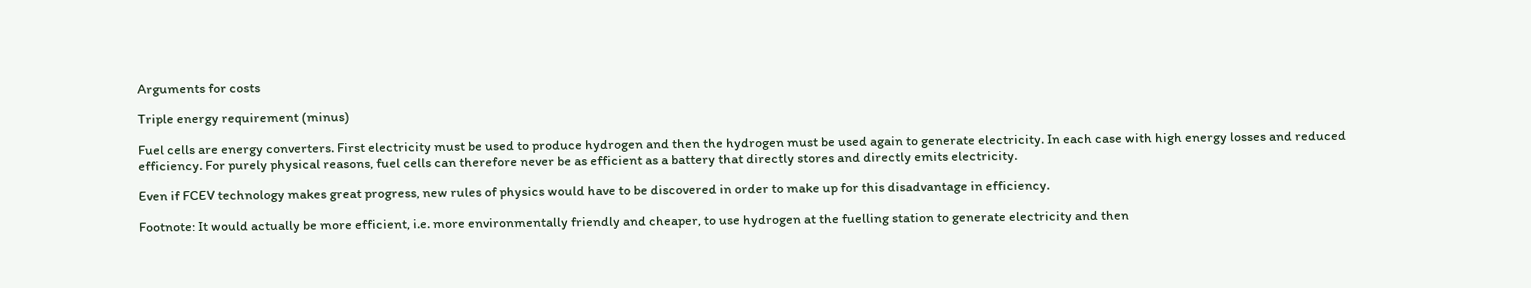Arguments for costs

Triple energy requirement (minus)

Fuel cells are energy converters. First electricity must be used to produce hydrogen and then the hydrogen must be used again to generate electricity. In each case with high energy losses and reduced efficiency. For purely physical reasons, fuel cells can therefore never be as efficient as a battery that directly stores and directly emits electricity.

Even if FCEV technology makes great progress, new rules of physics would have to be discovered in order to make up for this disadvantage in efficiency.

Footnote: It would actually be more efficient, i.e. more environmentally friendly and cheaper, to use hydrogen at the fuelling station to generate electricity and then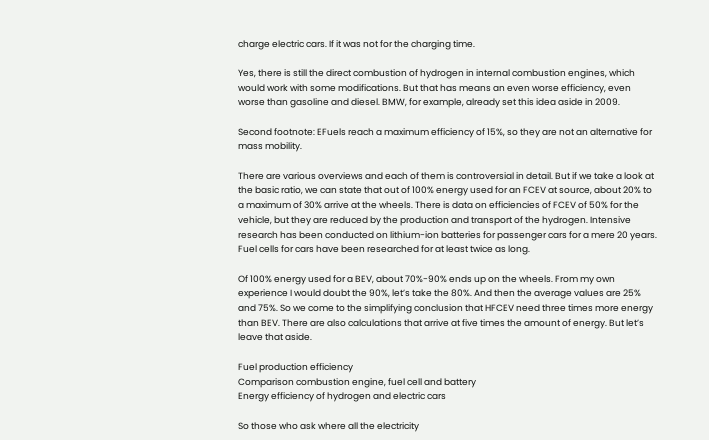charge electric cars. If it was not for the charging time.

Yes, there is still the direct combustion of hydrogen in internal combustion engines, which would work with some modifications. But that has means an even worse efficiency, even worse than gasoline and diesel. BMW, for example, already set this idea aside in 2009.

Second footnote: EFuels reach a maximum efficiency of 15%, so they are not an alternative for mass mobility.

There are various overviews and each of them is controversial in detail. But if we take a look at the basic ratio, we can state that out of 100% energy used for an FCEV at source, about 20% to a maximum of 30% arrive at the wheels. There is data on efficiencies of FCEV of 50% for the vehicle, but they are reduced by the production and transport of the hydrogen. Intensive research has been conducted on lithium-ion batteries for passenger cars for a mere 20 years. Fuel cells for cars have been researched for at least twice as long.

Of 100% energy used for a BEV, about 70%-90% ends up on the wheels. From my own experience I would doubt the 90%, let’s take the 80%. And then the average values are 25% and 75%. So we come to the simplifying conclusion that HFCEV need three times more energy than BEV. There are also calculations that arrive at five times the amount of energy. But let’s leave that aside.

Fuel production efficiency
Comparison combustion engine, fuel cell and battery
Energy efficiency of hydrogen and electric cars

So those who ask where all the electricity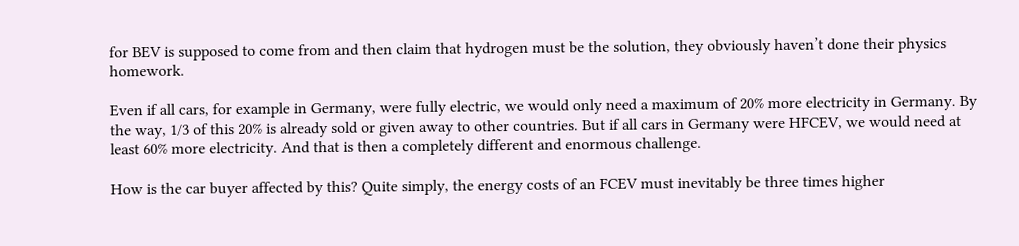for BEV is supposed to come from and then claim that hydrogen must be the solution, they obviously haven’t done their physics homework.

Even if all cars, for example in Germany, were fully electric, we would only need a maximum of 20% more electricity in Germany. By the way, 1/3 of this 20% is already sold or given away to other countries. But if all cars in Germany were HFCEV, we would need at least 60% more electricity. And that is then a completely different and enormous challenge.

How is the car buyer affected by this? Quite simply, the energy costs of an FCEV must inevitably be three times higher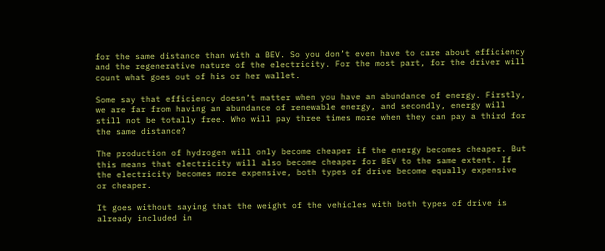for the same distance than with a BEV. So you don’t even have to care about efficiency and the regenerative nature of the electricity. For the most part, for the driver will count what goes out of his or her wallet.

Some say that efficiency doesn’t matter when you have an abundance of energy. Firstly, we are far from having an abundance of renewable energy, and secondly, energy will still not be totally free. Who will pay three times more when they can pay a third for the same distance?

The production of hydrogen will only become cheaper if the energy becomes cheaper. But this means that electricity will also become cheaper for BEV to the same extent. If the electricity becomes more expensive, both types of drive become equally expensive or cheaper.

It goes without saying that the weight of the vehicles with both types of drive is already included in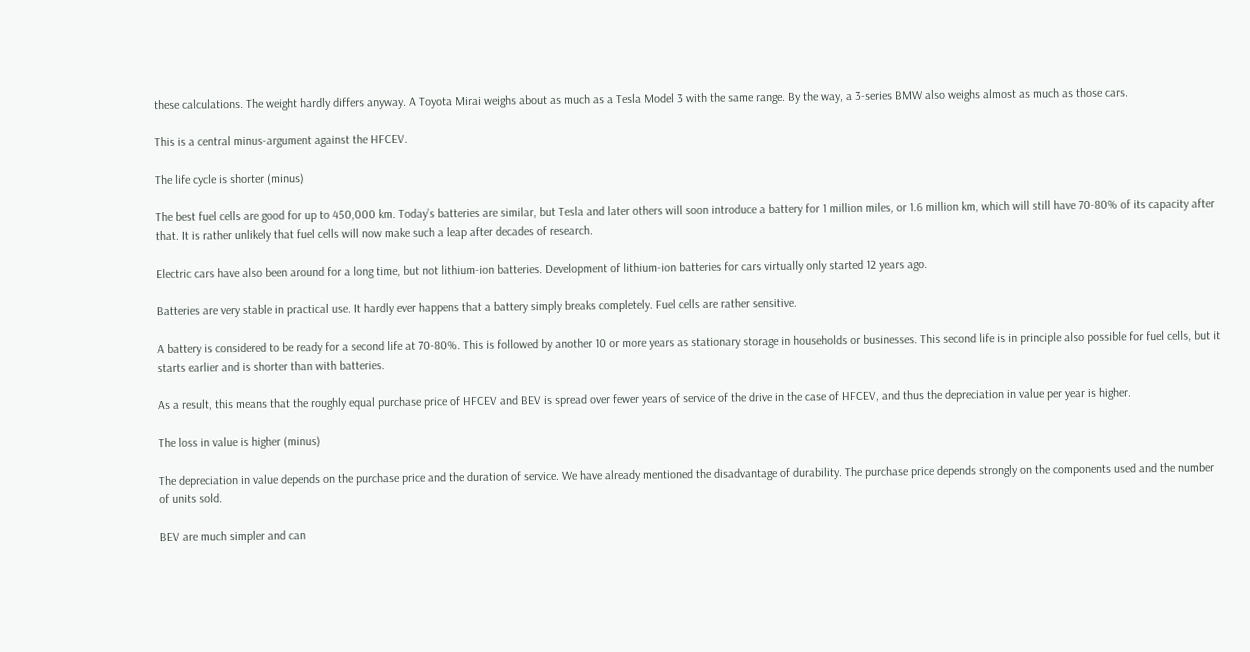these calculations. The weight hardly differs anyway. A Toyota Mirai weighs about as much as a Tesla Model 3 with the same range. By the way, a 3-series BMW also weighs almost as much as those cars.

This is a central minus-argument against the HFCEV.

The life cycle is shorter (minus)

The best fuel cells are good for up to 450,000 km. Today’s batteries are similar, but Tesla and later others will soon introduce a battery for 1 million miles, or 1.6 million km, which will still have 70-80% of its capacity after that. It is rather unlikely that fuel cells will now make such a leap after decades of research.

Electric cars have also been around for a long time, but not lithium-ion batteries. Development of lithium-ion batteries for cars virtually only started 12 years ago.

Batteries are very stable in practical use. It hardly ever happens that a battery simply breaks completely. Fuel cells are rather sensitive.

A battery is considered to be ready for a second life at 70-80%. This is followed by another 10 or more years as stationary storage in households or businesses. This second life is in principle also possible for fuel cells, but it starts earlier and is shorter than with batteries.

As a result, this means that the roughly equal purchase price of HFCEV and BEV is spread over fewer years of service of the drive in the case of HFCEV, and thus the depreciation in value per year is higher.

The loss in value is higher (minus)

The depreciation in value depends on the purchase price and the duration of service. We have already mentioned the disadvantage of durability. The purchase price depends strongly on the components used and the number of units sold.

BEV are much simpler and can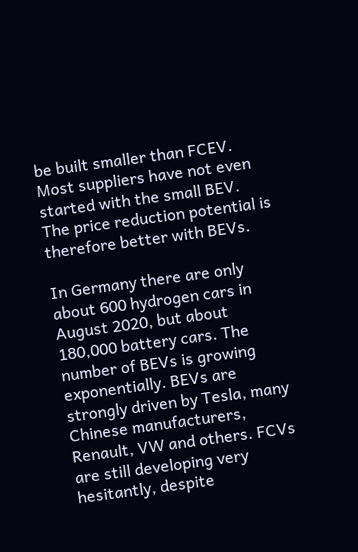be built smaller than FCEV. Most suppliers have not even started with the small BEV. The price reduction potential is therefore better with BEVs.

In Germany there are only about 600 hydrogen cars in August 2020, but about 180,000 battery cars. The number of BEVs is growing exponentially. BEVs are strongly driven by Tesla, many Chinese manufacturers, Renault, VW and others. FCVs are still developing very hesitantly, despite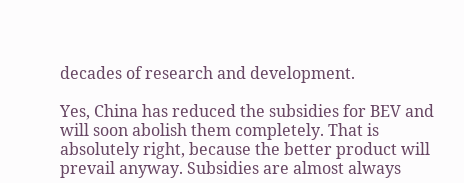decades of research and development.

Yes, China has reduced the subsidies for BEV and will soon abolish them completely. That is absolutely right, because the better product will prevail anyway. Subsidies are almost always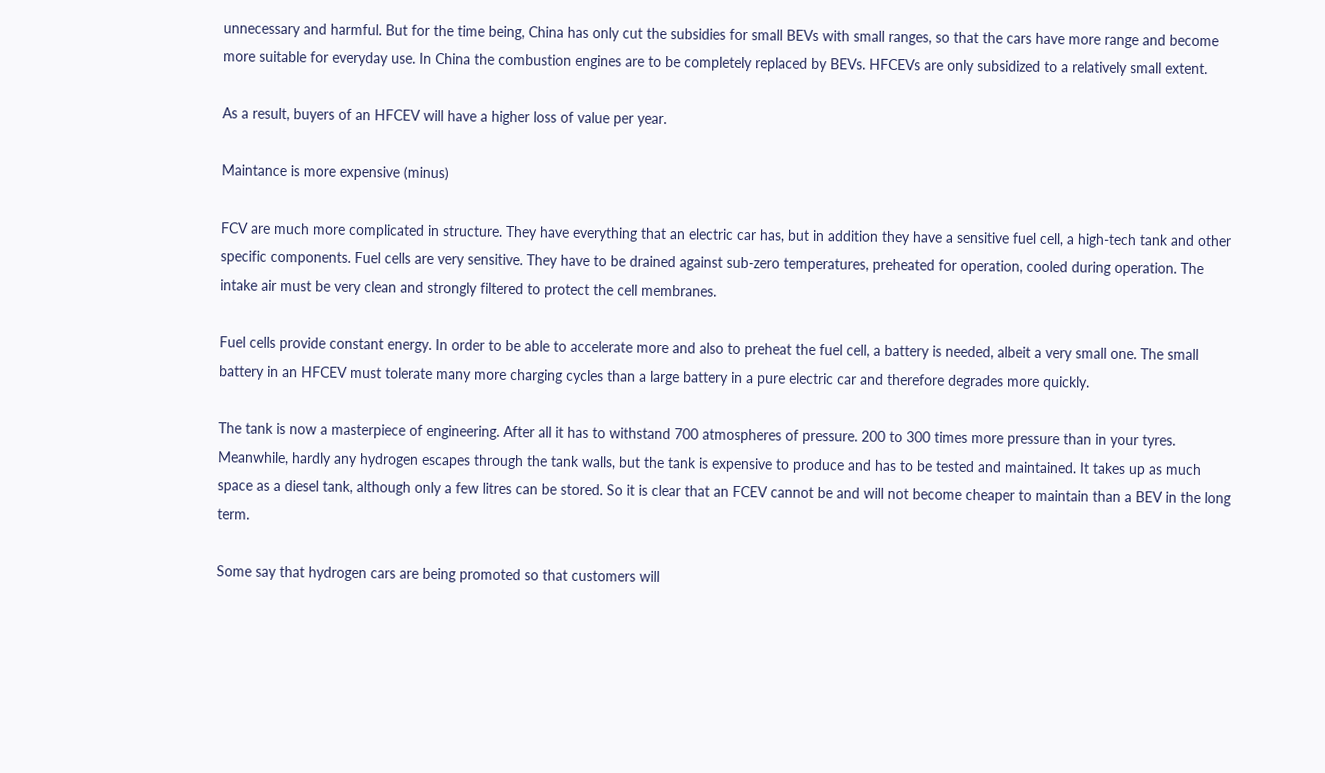unnecessary and harmful. But for the time being, China has only cut the subsidies for small BEVs with small ranges, so that the cars have more range and become more suitable for everyday use. In China the combustion engines are to be completely replaced by BEVs. HFCEVs are only subsidized to a relatively small extent.

As a result, buyers of an HFCEV will have a higher loss of value per year.

Maintance is more expensive (minus)

FCV are much more complicated in structure. They have everything that an electric car has, but in addition they have a sensitive fuel cell, a high-tech tank and other specific components. Fuel cells are very sensitive. They have to be drained against sub-zero temperatures, preheated for operation, cooled during operation. The intake air must be very clean and strongly filtered to protect the cell membranes.

Fuel cells provide constant energy. In order to be able to accelerate more and also to preheat the fuel cell, a battery is needed, albeit a very small one. The small battery in an HFCEV must tolerate many more charging cycles than a large battery in a pure electric car and therefore degrades more quickly.

The tank is now a masterpiece of engineering. After all it has to withstand 700 atmospheres of pressure. 200 to 300 times more pressure than in your tyres. Meanwhile, hardly any hydrogen escapes through the tank walls, but the tank is expensive to produce and has to be tested and maintained. It takes up as much space as a diesel tank, although only a few litres can be stored. So it is clear that an FCEV cannot be and will not become cheaper to maintain than a BEV in the long term.

Some say that hydrogen cars are being promoted so that customers will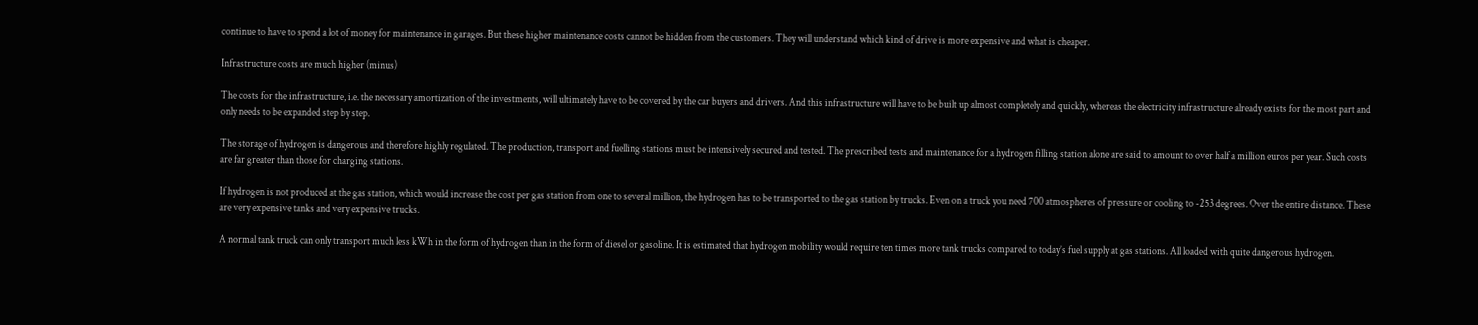continue to have to spend a lot of money for maintenance in garages. But these higher maintenance costs cannot be hidden from the customers. They will understand which kind of drive is more expensive and what is cheaper.

Infrastructure costs are much higher (minus)

The costs for the infrastructure, i.e. the necessary amortization of the investments, will ultimately have to be covered by the car buyers and drivers. And this infrastructure will have to be built up almost completely and quickly, whereas the electricity infrastructure already exists for the most part and only needs to be expanded step by step.

The storage of hydrogen is dangerous and therefore highly regulated. The production, transport and fuelling stations must be intensively secured and tested. The prescribed tests and maintenance for a hydrogen filling station alone are said to amount to over half a million euros per year. Such costs are far greater than those for charging stations.

If hydrogen is not produced at the gas station, which would increase the cost per gas station from one to several million, the hydrogen has to be transported to the gas station by trucks. Even on a truck you need 700 atmospheres of pressure or cooling to -253 degrees. Over the entire distance. These are very expensive tanks and very expensive trucks.

A normal tank truck can only transport much less kWh in the form of hydrogen than in the form of diesel or gasoline. It is estimated that hydrogen mobility would require ten times more tank trucks compared to today’s fuel supply at gas stations. All loaded with quite dangerous hydrogen.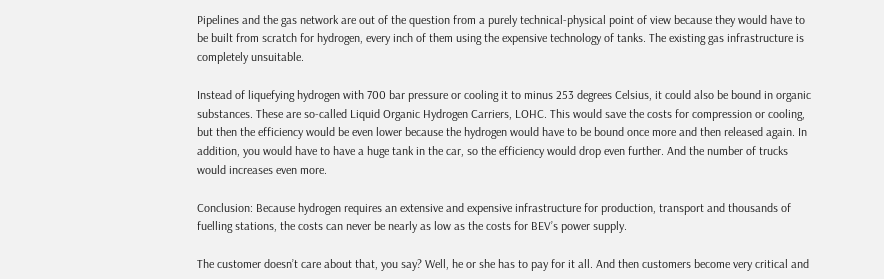Pipelines and the gas network are out of the question from a purely technical-physical point of view because they would have to be built from scratch for hydrogen, every inch of them using the expensive technology of tanks. The existing gas infrastructure is completely unsuitable.

Instead of liquefying hydrogen with 700 bar pressure or cooling it to minus 253 degrees Celsius, it could also be bound in organic substances. These are so-called Liquid Organic Hydrogen Carriers, LOHC. This would save the costs for compression or cooling, but then the efficiency would be even lower because the hydrogen would have to be bound once more and then released again. In addition, you would have to have a huge tank in the car, so the efficiency would drop even further. And the number of trucks would increases even more.

Conclusion: Because hydrogen requires an extensive and expensive infrastructure for production, transport and thousands of fuelling stations, the costs can never be nearly as low as the costs for BEV’s power supply.

The customer doesn’t care about that, you say? Well, he or she has to pay for it all. And then customers become very critical and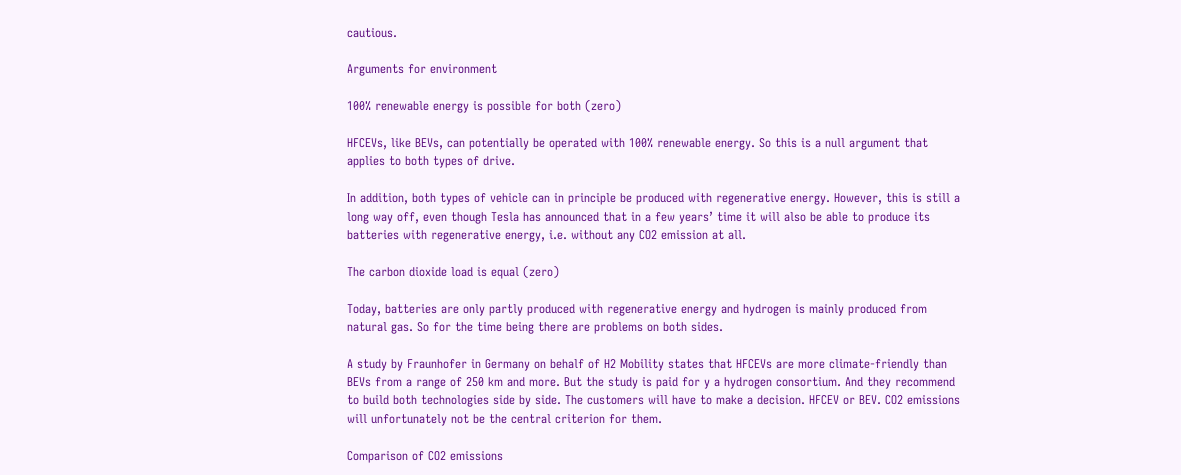cautious.

Arguments for environment

100% renewable energy is possible for both (zero)

HFCEVs, like BEVs, can potentially be operated with 100% renewable energy. So this is a null argument that applies to both types of drive.

In addition, both types of vehicle can in principle be produced with regenerative energy. However, this is still a long way off, even though Tesla has announced that in a few years’ time it will also be able to produce its batteries with regenerative energy, i.e. without any CO2 emission at all.

The carbon dioxide load is equal (zero)

Today, batteries are only partly produced with regenerative energy and hydrogen is mainly produced from natural gas. So for the time being there are problems on both sides.

A study by Fraunhofer in Germany on behalf of H2 Mobility states that HFCEVs are more climate-friendly than BEVs from a range of 250 km and more. But the study is paid for y a hydrogen consortium. And they recommend to build both technologies side by side. The customers will have to make a decision. HFCEV or BEV. CO2 emissions will unfortunately not be the central criterion for them.

Comparison of CO2 emissions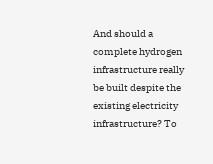And should a complete hydrogen infrastructure really be built despite the existing electricity infrastructure? To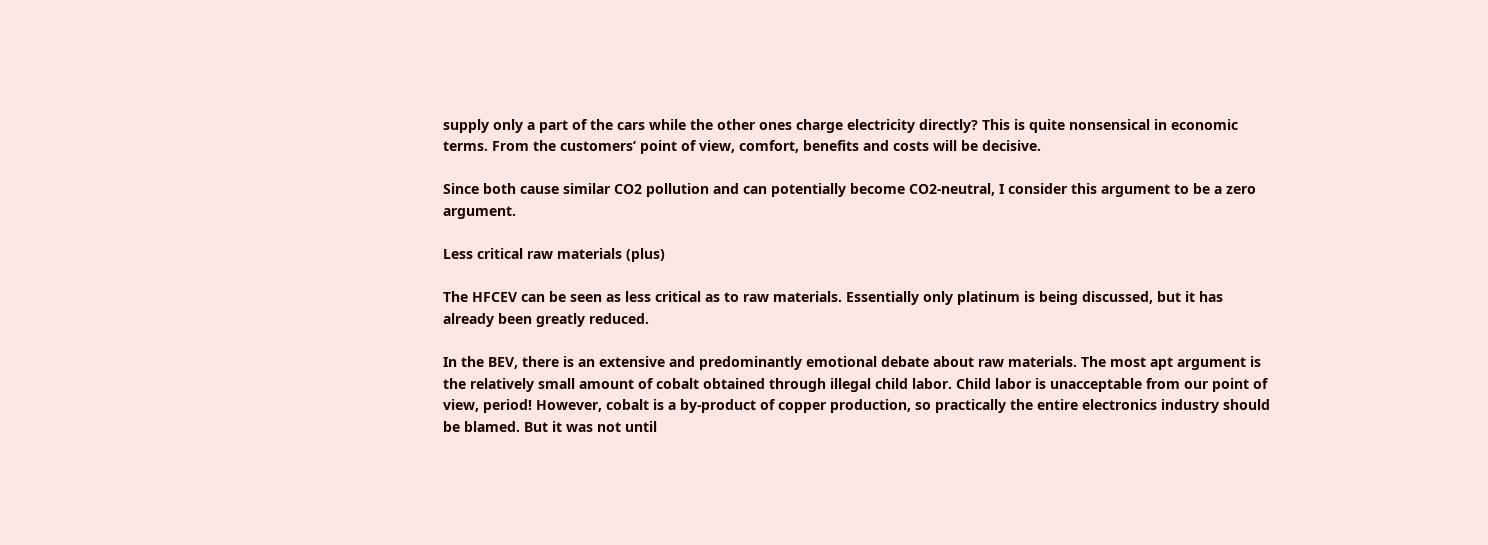supply only a part of the cars while the other ones charge electricity directly? This is quite nonsensical in economic terms. From the customers’ point of view, comfort, benefits and costs will be decisive.

Since both cause similar CO2 pollution and can potentially become CO2-neutral, I consider this argument to be a zero argument.

Less critical raw materials (plus)

The HFCEV can be seen as less critical as to raw materials. Essentially only platinum is being discussed, but it has already been greatly reduced.

In the BEV, there is an extensive and predominantly emotional debate about raw materials. The most apt argument is the relatively small amount of cobalt obtained through illegal child labor. Child labor is unacceptable from our point of view, period! However, cobalt is a by-product of copper production, so practically the entire electronics industry should be blamed. But it was not until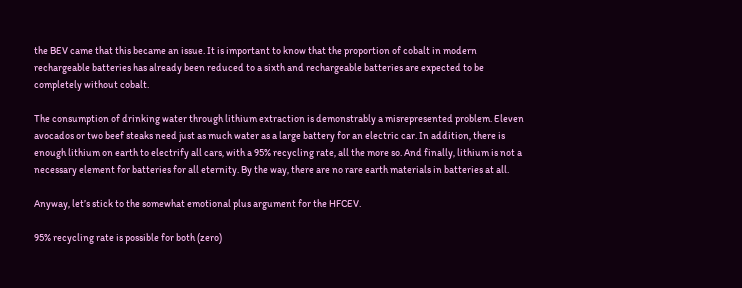the BEV came that this became an issue. It is important to know that the proportion of cobalt in modern rechargeable batteries has already been reduced to a sixth and rechargeable batteries are expected to be completely without cobalt.

The consumption of drinking water through lithium extraction is demonstrably a misrepresented problem. Eleven avocados or two beef steaks need just as much water as a large battery for an electric car. In addition, there is enough lithium on earth to electrify all cars, with a 95% recycling rate, all the more so. And finally, lithium is not a necessary element for batteries for all eternity. By the way, there are no rare earth materials in batteries at all.

Anyway, let’s stick to the somewhat emotional plus argument for the HFCEV.

95% recycling rate is possible for both (zero)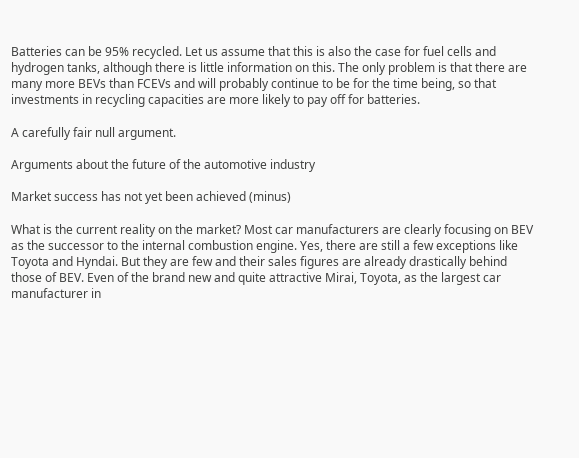Batteries can be 95% recycled. Let us assume that this is also the case for fuel cells and hydrogen tanks, although there is little information on this. The only problem is that there are many more BEVs than FCEVs and will probably continue to be for the time being, so that investments in recycling capacities are more likely to pay off for batteries.

A carefully fair null argument.

Arguments about the future of the automotive industry

Market success has not yet been achieved (minus)

What is the current reality on the market? Most car manufacturers are clearly focusing on BEV as the successor to the internal combustion engine. Yes, there are still a few exceptions like Toyota and Hyndai. But they are few and their sales figures are already drastically behind those of BEV. Even of the brand new and quite attractive Mirai, Toyota, as the largest car manufacturer in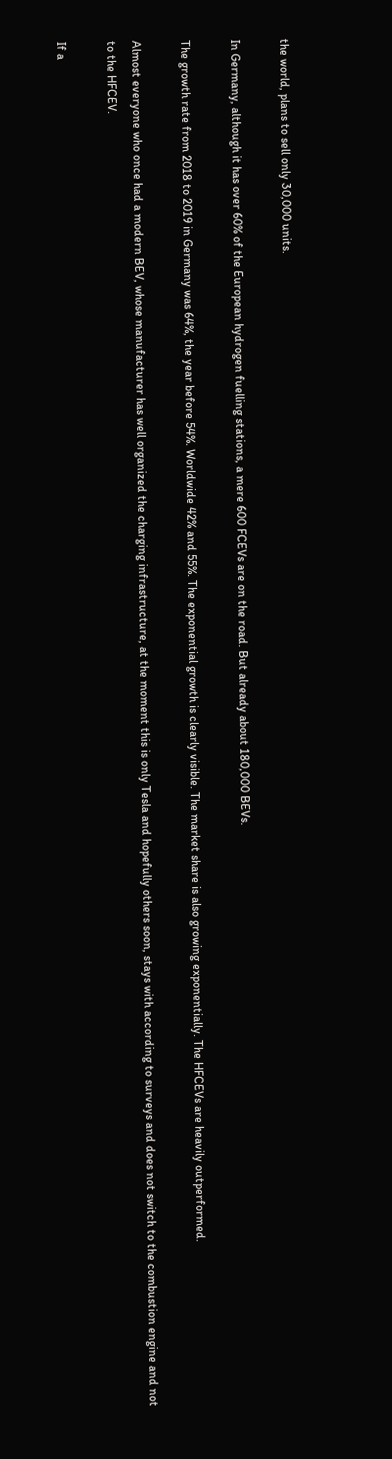the world, plans to sell only 30,000 units.

In Germany, although it has over 60% of the European hydrogen fuelling stations, a mere 600 FCEVs are on the road. But already about 180,000 BEVs.

The growth rate from 2018 to 2019 in Germany was 64%, the year before 54%. Worldwide 42% and 55%. The exponential growth is clearly visible. The market share is also growing exponentially. The HFCEVs are heavily outperformed.

Almost everyone who once had a modern BEV, whose manufacturer has well organized the charging infrastructure, at the moment this is only Tesla and hopefully others soon, stays with according to surveys and does not switch to the combustion engine and not to the HFCEV.

If a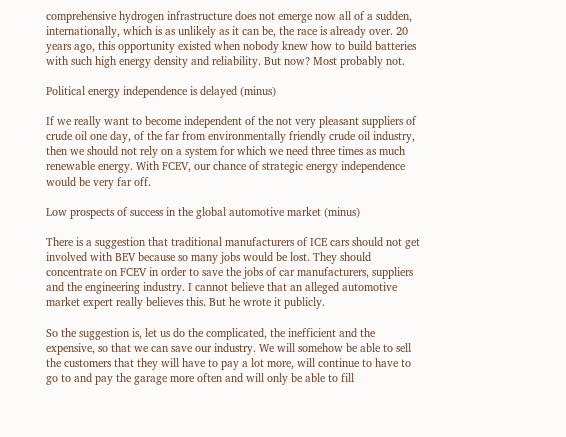comprehensive hydrogen infrastructure does not emerge now all of a sudden, internationally, which is as unlikely as it can be, the race is already over. 20 years ago, this opportunity existed when nobody knew how to build batteries with such high energy density and reliability. But now? Most probably not.

Political energy independence is delayed (minus)

If we really want to become independent of the not very pleasant suppliers of crude oil one day, of the far from environmentally friendly crude oil industry, then we should not rely on a system for which we need three times as much renewable energy. With FCEV, our chance of strategic energy independence would be very far off.

Low prospects of success in the global automotive market (minus)

There is a suggestion that traditional manufacturers of ICE cars should not get involved with BEV because so many jobs would be lost. They should concentrate on FCEV in order to save the jobs of car manufacturers, suppliers and the engineering industry. I cannot believe that an alleged automotive market expert really believes this. But he wrote it publicly.

So the suggestion is, let us do the complicated, the inefficient and the expensive, so that we can save our industry. We will somehow be able to sell the customers that they will have to pay a lot more, will continue to have to go to and pay the garage more often and will only be able to fill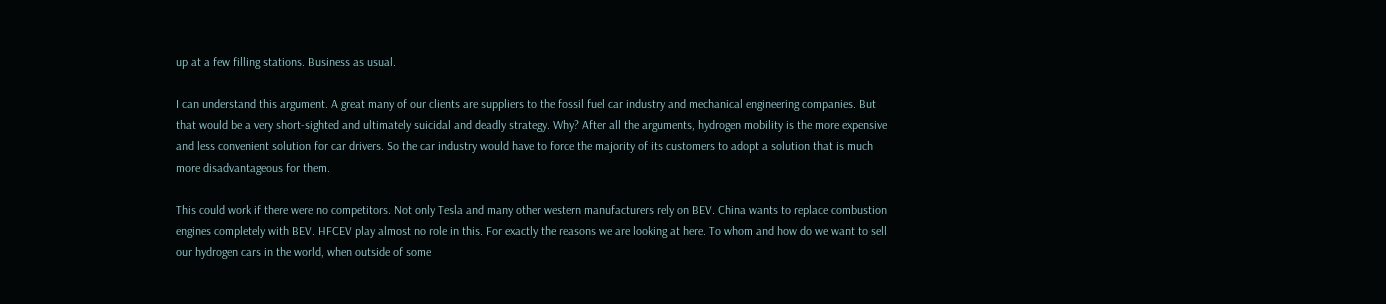up at a few filling stations. Business as usual.

I can understand this argument. A great many of our clients are suppliers to the fossil fuel car industry and mechanical engineering companies. But that would be a very short-sighted and ultimately suicidal and deadly strategy. Why? After all the arguments, hydrogen mobility is the more expensive and less convenient solution for car drivers. So the car industry would have to force the majority of its customers to adopt a solution that is much more disadvantageous for them.

This could work if there were no competitors. Not only Tesla and many other western manufacturers rely on BEV. China wants to replace combustion engines completely with BEV. HFCEV play almost no role in this. For exactly the reasons we are looking at here. To whom and how do we want to sell our hydrogen cars in the world, when outside of some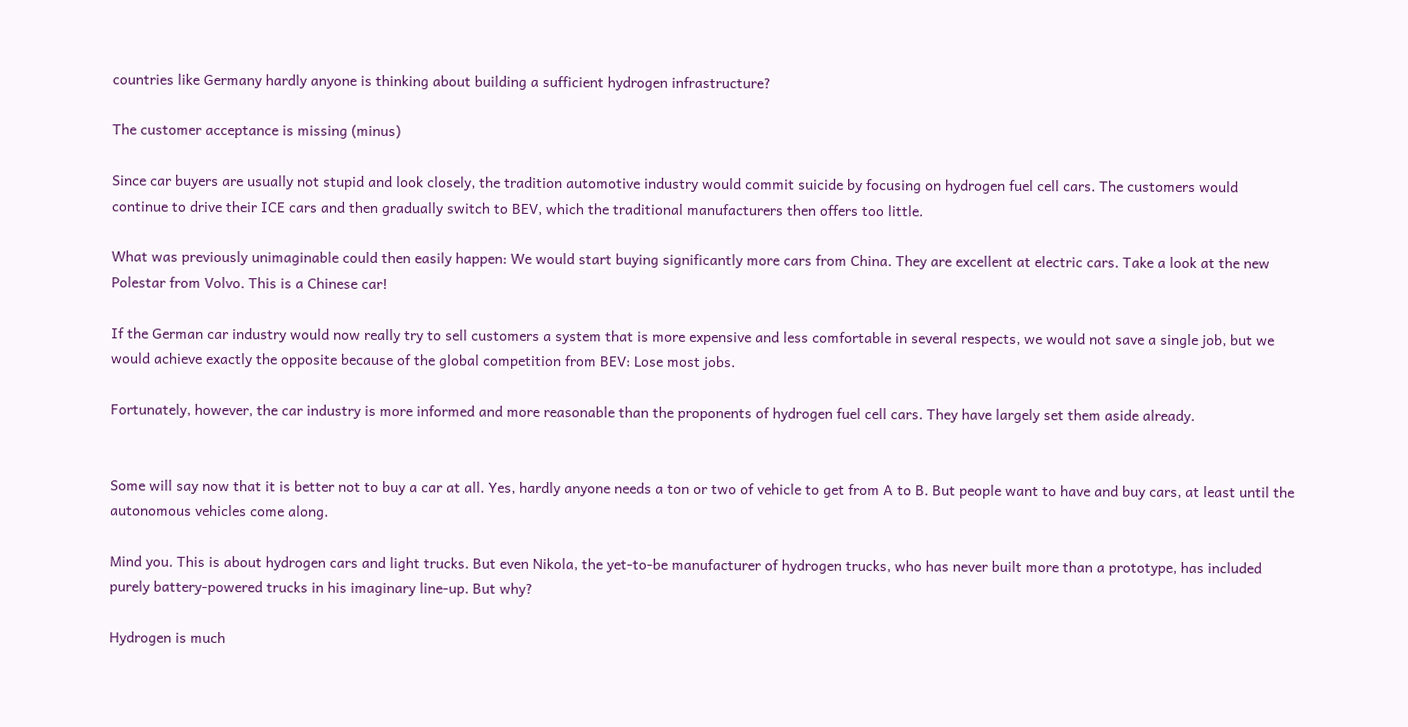countries like Germany hardly anyone is thinking about building a sufficient hydrogen infrastructure?

The customer acceptance is missing (minus)

Since car buyers are usually not stupid and look closely, the tradition automotive industry would commit suicide by focusing on hydrogen fuel cell cars. The customers would continue to drive their ICE cars and then gradually switch to BEV, which the traditional manufacturers then offers too little.

What was previously unimaginable could then easily happen: We would start buying significantly more cars from China. They are excellent at electric cars. Take a look at the new Polestar from Volvo. This is a Chinese car!

If the German car industry would now really try to sell customers a system that is more expensive and less comfortable in several respects, we would not save a single job, but we would achieve exactly the opposite because of the global competition from BEV: Lose most jobs.

Fortunately, however, the car industry is more informed and more reasonable than the proponents of hydrogen fuel cell cars. They have largely set them aside already.


Some will say now that it is better not to buy a car at all. Yes, hardly anyone needs a ton or two of vehicle to get from A to B. But people want to have and buy cars, at least until the autonomous vehicles come along.

Mind you. This is about hydrogen cars and light trucks. But even Nikola, the yet-to-be manufacturer of hydrogen trucks, who has never built more than a prototype, has included purely battery-powered trucks in his imaginary line-up. But why?

Hydrogen is much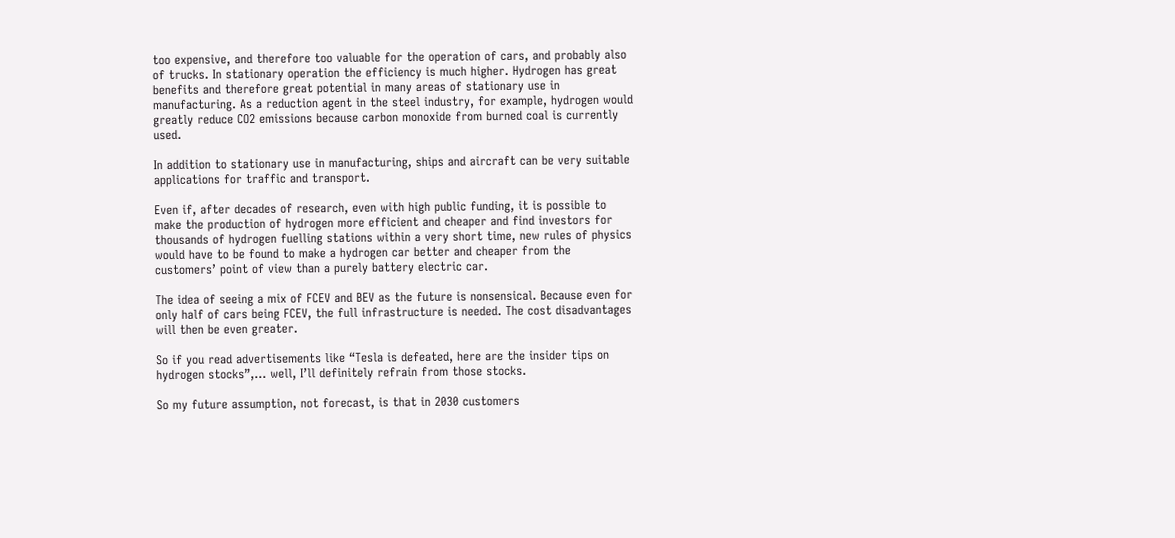too expensive, and therefore too valuable for the operation of cars, and probably also of trucks. In stationary operation the efficiency is much higher. Hydrogen has great benefits and therefore great potential in many areas of stationary use in manufacturing. As a reduction agent in the steel industry, for example, hydrogen would greatly reduce CO2 emissions because carbon monoxide from burned coal is currently used.

In addition to stationary use in manufacturing, ships and aircraft can be very suitable applications for traffic and transport.

Even if, after decades of research, even with high public funding, it is possible to make the production of hydrogen more efficient and cheaper and find investors for thousands of hydrogen fuelling stations within a very short time, new rules of physics would have to be found to make a hydrogen car better and cheaper from the customers’ point of view than a purely battery electric car.

The idea of seeing a mix of FCEV and BEV as the future is nonsensical. Because even for only half of cars being FCEV, the full infrastructure is needed. The cost disadvantages will then be even greater.

So if you read advertisements like “Tesla is defeated, here are the insider tips on hydrogen stocks”,… well, I’ll definitely refrain from those stocks.

So my future assumption, not forecast, is that in 2030 customers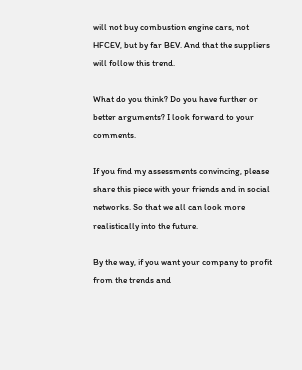will not buy combustion engine cars, not HFCEV, but by far BEV. And that the suppliers will follow this trend.

What do you think? Do you have further or better arguments? I look forward to your comments.

If you find my assessments convincing, please share this piece with your friends and in social networks. So that we all can look more realistically into the future.

By the way, if you want your company to profit from the trends and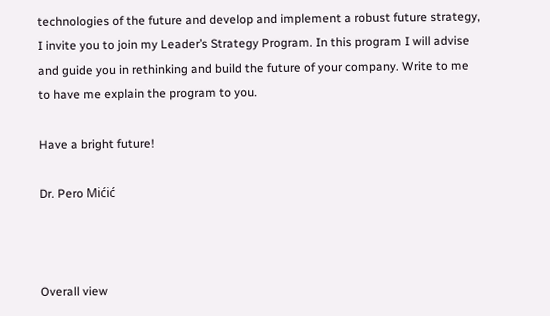technologies of the future and develop and implement a robust future strategy, I invite you to join my Leader’s Strategy Program. In this program I will advise and guide you in rethinking and build the future of your company. Write to me to have me explain the program to you.

Have a bright future!

Dr. Pero Mićić



Overall view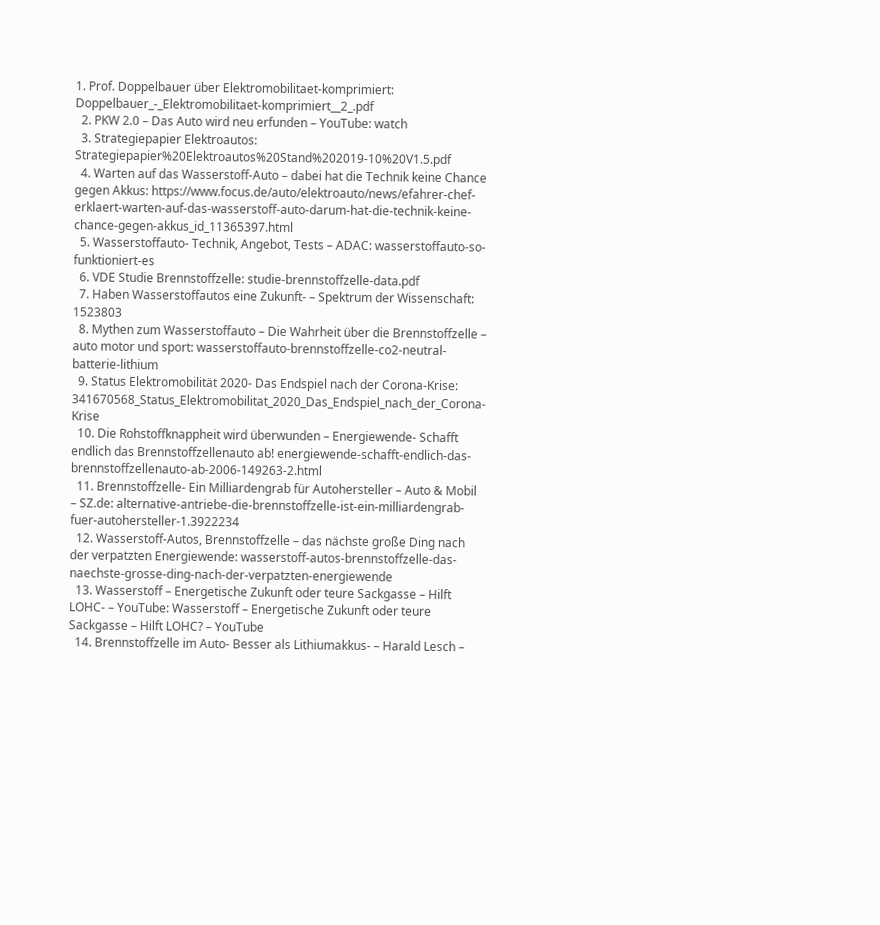1. Prof. Doppelbauer über Elektromobilitaet-komprimiert: Doppelbauer_-_Elektromobilitaet-komprimiert__2_.pdf
  2. PKW 2.0 – Das Auto wird neu erfunden – YouTube: watch
  3. Strategiepapier Elektroautos:  Strategiepapier%20Elektroautos%20Stand%202019-10%20V1.5.pdf
  4. Warten auf das Wasserstoff-Auto – dabei hat die Technik keine Chance gegen Akkus: https://www.focus.de/auto/elektroauto/news/efahrer-chef-erklaert-warten-auf-das-wasserstoff-auto-darum-hat-die-technik-keine-chance-gegen-akkus_id_11365397.html
  5. Wasserstoffauto- Technik, Angebot, Tests – ADAC: wasserstoffauto-so-funktioniert-es
  6. VDE Studie Brennstoffzelle: studie-brennstoffzelle-data.pdf
  7. Haben Wasserstoffautos eine Zukunft- – Spektrum der Wissenschaft: 1523803
  8. Mythen zum Wasserstoffauto – Die Wahrheit über die Brennstoffzelle – auto motor und sport: wasserstoffauto-brennstoffzelle-co2-neutral-batterie-lithium
  9. Status Elektromobilität 2020- Das Endspiel nach der Corona-Krise: 341670568_Status_Elektromobilitat_2020_Das_Endspiel_nach_der_Corona-Krise
  10. Die Rohstoffknappheit wird überwunden – Energiewende- Schafft endlich das Brennstoffzellenauto ab! energiewende-schafft-endlich-das-brennstoffzellenauto-ab-2006-149263-2.html
  11. Brennstoffzelle- Ein Milliardengrab für Autohersteller – Auto & Mobil – SZ.de: alternative-antriebe-die-brennstoffzelle-ist-ein-milliardengrab-fuer-autohersteller-1.3922234
  12. Wasserstoff-Autos, Brennstoffzelle – das nächste große Ding nach der verpatzten Energiewende: wasserstoff-autos-brennstoffzelle-das-naechste-grosse-ding-nach-der-verpatzten-energiewende
  13. Wasserstoff – Energetische Zukunft oder teure Sackgasse – Hilft LOHC- – YouTube: Wasserstoff – Energetische Zukunft oder teure Sackgasse – Hilft LOHC? – YouTube
  14. Brennstoffzelle im Auto- Besser als Lithiumakkus- – Harald Lesch –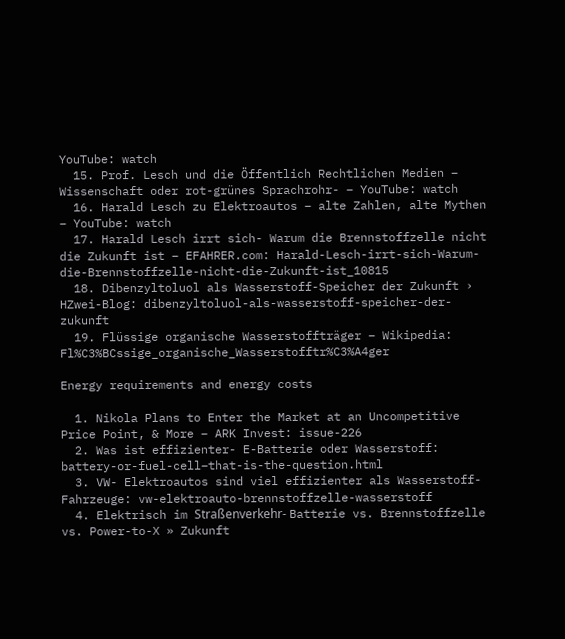YouTube: watch
  15. Prof. Lesch und die Öffentlich Rechtlichen Medien – Wissenschaft oder rot-grünes Sprachrohr- – YouTube: watch
  16. Harald Lesch zu Elektroautos – alte Zahlen, alte Mythen – YouTube: watch
  17. Harald Lesch irrt sich- Warum die Brennstoffzelle nicht die Zukunft ist – EFAHRER.com: Harald-Lesch-irrt-sich-Warum-die-Brennstoffzelle-nicht-die-Zukunft-ist_10815
  18. Dibenzyltoluol als Wasserstoff-Speicher der Zukunft › HZwei-Blog: dibenzyltoluol-als-wasserstoff-speicher-der-zukunft
  19. Flüssige organische Wasserstoffträger – Wikipedia: Fl%C3%BCssige_organische_Wasserstofftr%C3%A4ger

Energy requirements and energy costs

  1. Nikola Plans to Enter the Market at an Uncompetitive Price Point, & More – ARK Invest: issue-226
  2. Was ist effizienter- E-Batterie oder Wasserstoff: battery-or-fuel-cell–that-is-the-question.html
  3. VW- Elektroautos sind viel effizienter als Wasserstoff-Fahrzeuge: vw-elektroauto-brennstoffzelle-wasserstoff
  4. Elektrisch im Straßenverkehr- Batterie vs. Brennstoffzelle vs. Power-to-X » Zukunft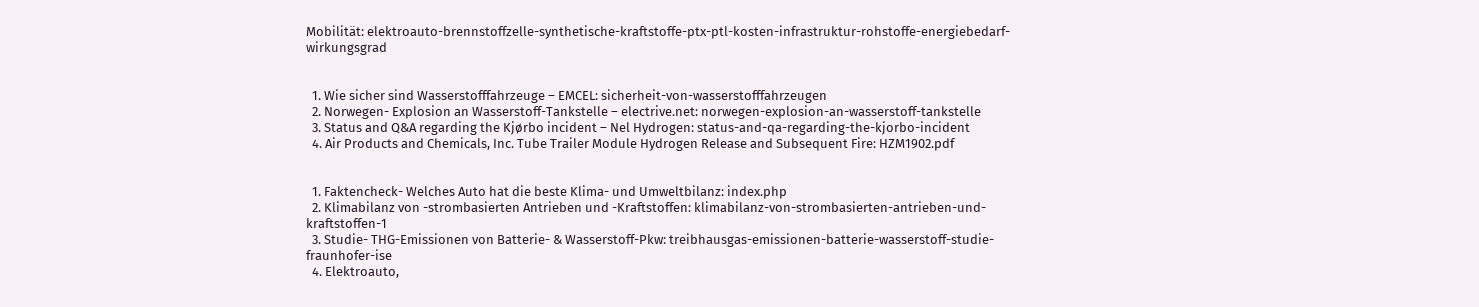Mobilität: elektroauto-brennstoffzelle-synthetische-kraftstoffe-ptx-ptl-kosten-infrastruktur-rohstoffe-energiebedarf-wirkungsgrad


  1. Wie sicher sind Wasserstofffahrzeuge – EMCEL: sicherheit-von-wasserstofffahrzeugen
  2. Norwegen- Explosion an Wasserstoff-Tankstelle – electrive.net: norwegen-explosion-an-wasserstoff-tankstelle
  3. Status and Q&A regarding the Kjørbo incident – Nel Hydrogen: status-and-qa-regarding-the-kjorbo-incident
  4. Air Products and Chemicals, Inc. Tube Trailer Module Hydrogen Release and Subsequent Fire: HZM1902.pdf


  1. Faktencheck- Welches Auto hat die beste Klima- und Umweltbilanz: index.php
  2. Klimabilanz von -strombasierten Antrieben und -Kraftstoffen: klimabilanz-von-strombasierten-antrieben-und-kraftstoffen-1
  3. Studie- THG-Emissionen von Batterie- & Wasserstoff-Pkw: treibhausgas-emissionen-batterie-wasserstoff-studie-fraunhofer-ise
  4. Elektroauto,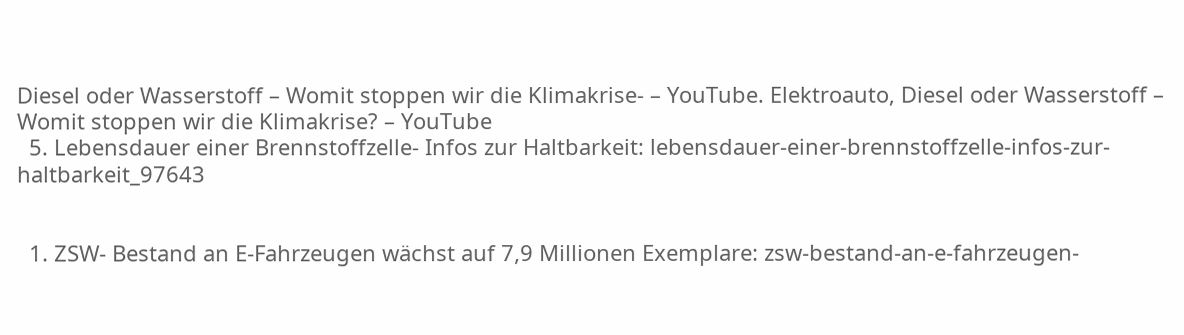Diesel oder Wasserstoff – Womit stoppen wir die Klimakrise- – YouTube. Elektroauto, Diesel oder Wasserstoff – Womit stoppen wir die Klimakrise? – YouTube
  5. Lebensdauer einer Brennstoffzelle- Infos zur Haltbarkeit: lebensdauer-einer-brennstoffzelle-infos-zur-haltbarkeit_97643


  1. ZSW- Bestand an E-Fahrzeugen wächst auf 7,9 Millionen Exemplare: zsw-bestand-an-e-fahrzeugen-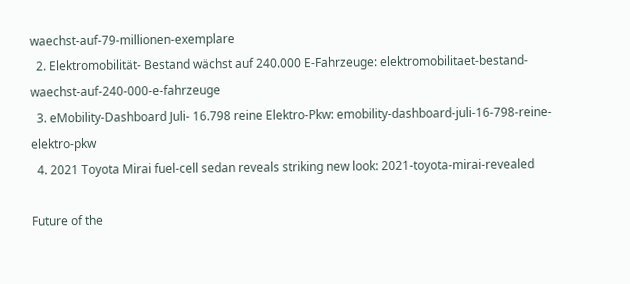waechst-auf-79-millionen-exemplare
  2. Elektromobilität- Bestand wächst auf 240.000 E-Fahrzeuge: elektromobilitaet-bestand-waechst-auf-240-000-e-fahrzeuge
  3. eMobility-Dashboard Juli- 16.798 reine Elektro-Pkw: emobility-dashboard-juli-16-798-reine-elektro-pkw
  4. 2021 Toyota Mirai fuel-cell sedan reveals striking new look: 2021-toyota-mirai-revealed

Future of the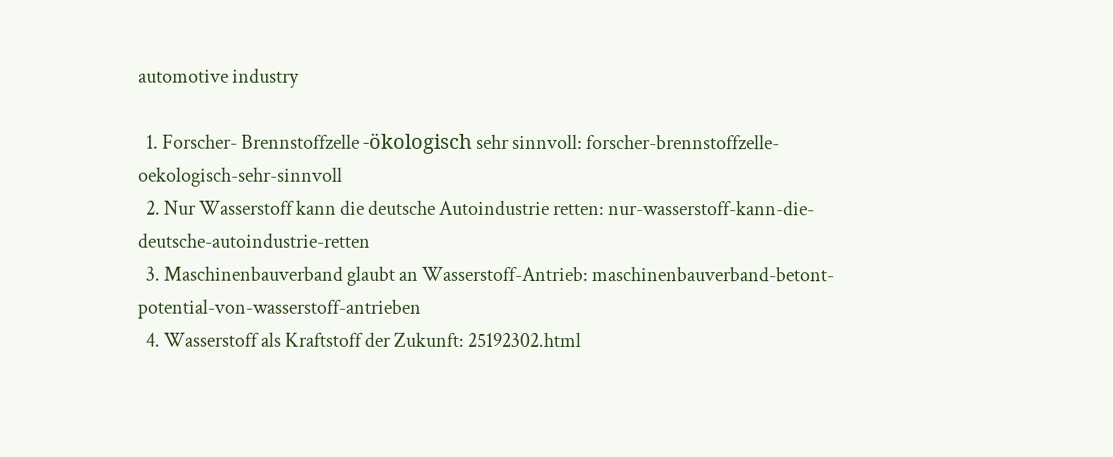automotive industry

  1. Forscher- Brennstoffzelle -ökologisch sehr sinnvoll: forscher-brennstoffzelle-oekologisch-sehr-sinnvoll
  2. Nur Wasserstoff kann die deutsche Autoindustrie retten: nur-wasserstoff-kann-die-deutsche-autoindustrie-retten
  3. Maschinenbauverband glaubt an Wasserstoff-Antrieb: maschinenbauverband-betont-potential-von-wasserstoff-antrieben
  4. Wasserstoff als Kraftstoff der Zukunft: 25192302.html